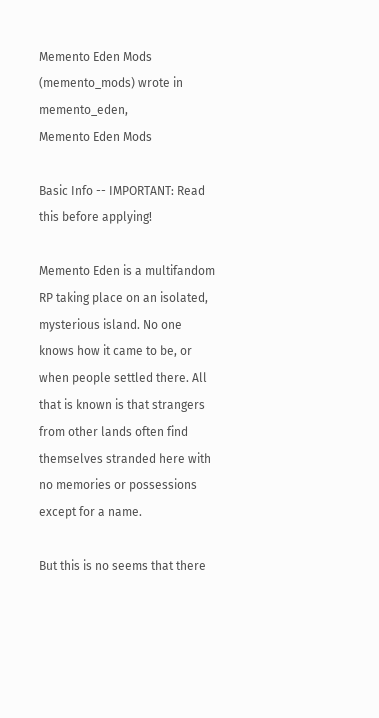Memento Eden Mods (memento_mods) wrote in memento_eden,
Memento Eden Mods

Basic Info -- IMPORTANT: Read this before applying!

Memento Eden is a multifandom RP taking place on an isolated, mysterious island. No one knows how it came to be, or when people settled there. All that is known is that strangers from other lands often find themselves stranded here with no memories or possessions except for a name.

But this is no seems that there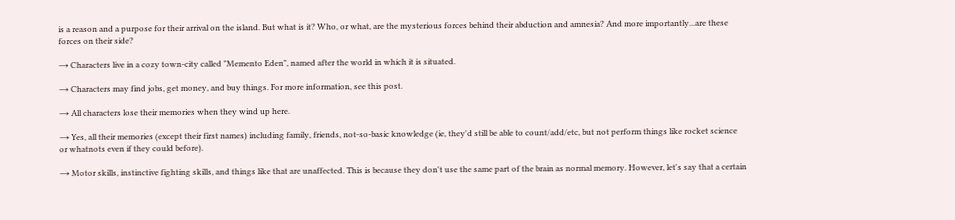is a reason and a purpose for their arrival on the island. But what is it? Who, or what, are the mysterious forces behind their abduction and amnesia? And more importantly...are these forces on their side?

→ Characters live in a cozy town-city called "Memento Eden", named after the world in which it is situated.

→ Characters may find jobs, get money, and buy things. For more information, see this post.

→ All characters lose their memories when they wind up here.

→ Yes, all their memories (except their first names) including family, friends, not-so-basic knowledge (ie, they'd still be able to count/add/etc, but not perform things like rocket science or whatnots even if they could before).

→ Motor skills, instinctive fighting skills, and things like that are unaffected. This is because they don't use the same part of the brain as normal memory. However, let's say that a certain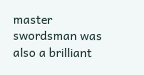master swordsman was also a brilliant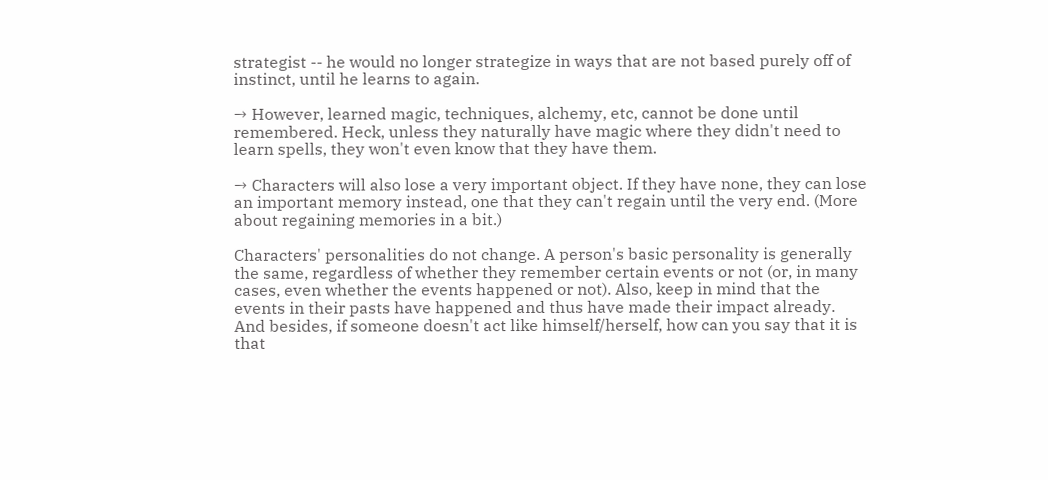strategist -- he would no longer strategize in ways that are not based purely off of instinct, until he learns to again.

→ However, learned magic, techniques, alchemy, etc, cannot be done until remembered. Heck, unless they naturally have magic where they didn't need to learn spells, they won't even know that they have them.

→ Characters will also lose a very important object. If they have none, they can lose an important memory instead, one that they can't regain until the very end. (More about regaining memories in a bit.)

Characters' personalities do not change. A person's basic personality is generally the same, regardless of whether they remember certain events or not (or, in many cases, even whether the events happened or not). Also, keep in mind that the events in their pasts have happened and thus have made their impact already. And besides, if someone doesn't act like himself/herself, how can you say that it is that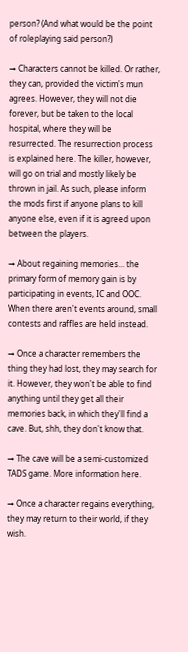person? (And what would be the point of roleplaying said person?)

→ Characters cannot be killed. Or rather, they can, provided the victim's mun agrees. However, they will not die forever, but be taken to the local hospital, where they will be resurrected. The resurrection process is explained here. The killer, however, will go on trial and mostly likely be thrown in jail. As such, please inform the mods first if anyone plans to kill anyone else, even if it is agreed upon between the players.

→ About regaining memories... the primary form of memory gain is by participating in events, IC and OOC. When there aren't events around, small contests and raffles are held instead.

→ Once a character remembers the thing they had lost, they may search for it. However, they won't be able to find anything until they get all their memories back, in which they'll find a cave. But, shh, they don't know that.

→ The cave will be a semi-customized TADS game. More information here.

→ Once a character regains everything, they may return to their world, if they wish.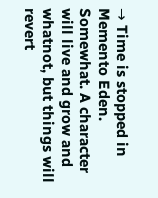→ Time is stopped in Memento Eden. Somewhat. A character will live and grow and whatnot, but things will revert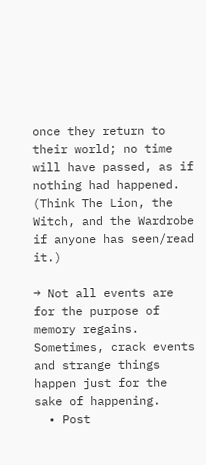once they return to their world; no time will have passed, as if nothing had happened. (Think The Lion, the Witch, and the Wardrobe if anyone has seen/read it.)

→ Not all events are for the purpose of memory regains. Sometimes, crack events and strange things happen just for the sake of happening.
  • Post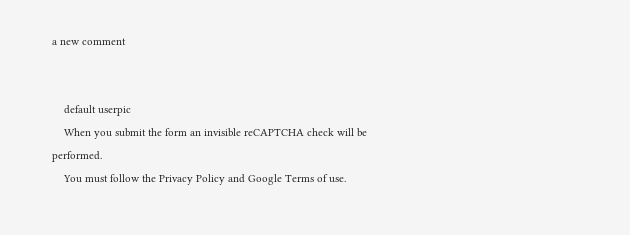a new comment


    default userpic
    When you submit the form an invisible reCAPTCHA check will be performed.
    You must follow the Privacy Policy and Google Terms of use.